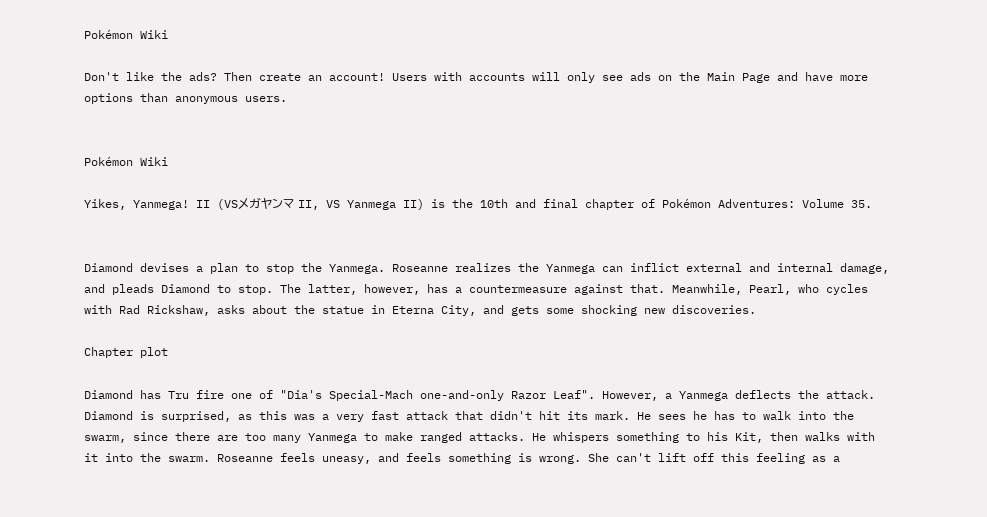Pokémon Wiki

Don't like the ads? Then create an account! Users with accounts will only see ads on the Main Page and have more options than anonymous users.


Pokémon Wiki

Yikes, Yanmega! II (VSメガヤンマ II, VS Yanmega II) is the 10th and final chapter of Pokémon Adventures: Volume 35.


Diamond devises a plan to stop the Yanmega. Roseanne realizes the Yanmega can inflict external and internal damage, and pleads Diamond to stop. The latter, however, has a countermeasure against that. Meanwhile, Pearl, who cycles with Rad Rickshaw, asks about the statue in Eterna City, and gets some shocking new discoveries.

Chapter plot

Diamond has Tru fire one of "Dia's Special-Mach one-and-only Razor Leaf". However, a Yanmega deflects the attack. Diamond is surprised, as this was a very fast attack that didn't hit its mark. He sees he has to walk into the swarm, since there are too many Yanmega to make ranged attacks. He whispers something to his Kit, then walks with it into the swarm. Roseanne feels uneasy, and feels something is wrong. She can't lift off this feeling as a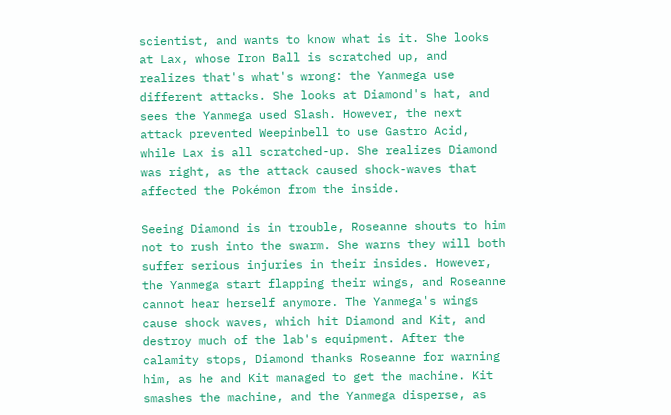scientist, and wants to know what is it. She looks at Lax, whose Iron Ball is scratched up, and realizes that's what's wrong: the Yanmega use different attacks. She looks at Diamond's hat, and sees the Yanmega used Slash. However, the next attack prevented Weepinbell to use Gastro Acid, while Lax is all scratched-up. She realizes Diamond was right, as the attack caused shock-waves that affected the Pokémon from the inside.

Seeing Diamond is in trouble, Roseanne shouts to him not to rush into the swarm. She warns they will both suffer serious injuries in their insides. However, the Yanmega start flapping their wings, and Roseanne cannot hear herself anymore. The Yanmega's wings cause shock waves, which hit Diamond and Kit, and destroy much of the lab's equipment. After the calamity stops, Diamond thanks Roseanne for warning him, as he and Kit managed to get the machine. Kit smashes the machine, and the Yanmega disperse, as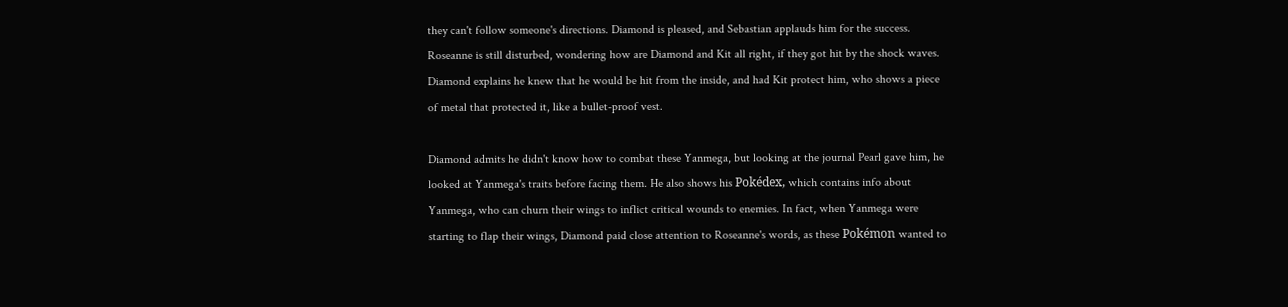they can't follow someone's directions. Diamond is pleased, and Sebastian applauds him for the success. Roseanne is still disturbed, wondering how are Diamond and Kit all right, if they got hit by the shock waves. Diamond explains he knew that he would be hit from the inside, and had Kit protect him, who shows a piece of metal that protected it, like a bullet-proof vest.

Diamond admits he didn't know how to combat these Yanmega, but looking at the journal Pearl gave him, he looked at Yanmega's traits before facing them. He also shows his Pokédex, which contains info about Yanmega, who can churn their wings to inflict critical wounds to enemies. In fact, when Yanmega were starting to flap their wings, Diamond paid close attention to Roseanne's words, as these Pokémon wanted to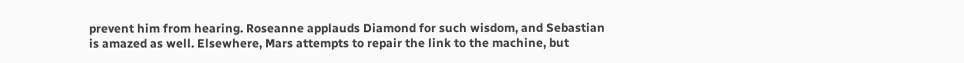prevent him from hearing. Roseanne applauds Diamond for such wisdom, and Sebastian is amazed as well. Elsewhere, Mars attempts to repair the link to the machine, but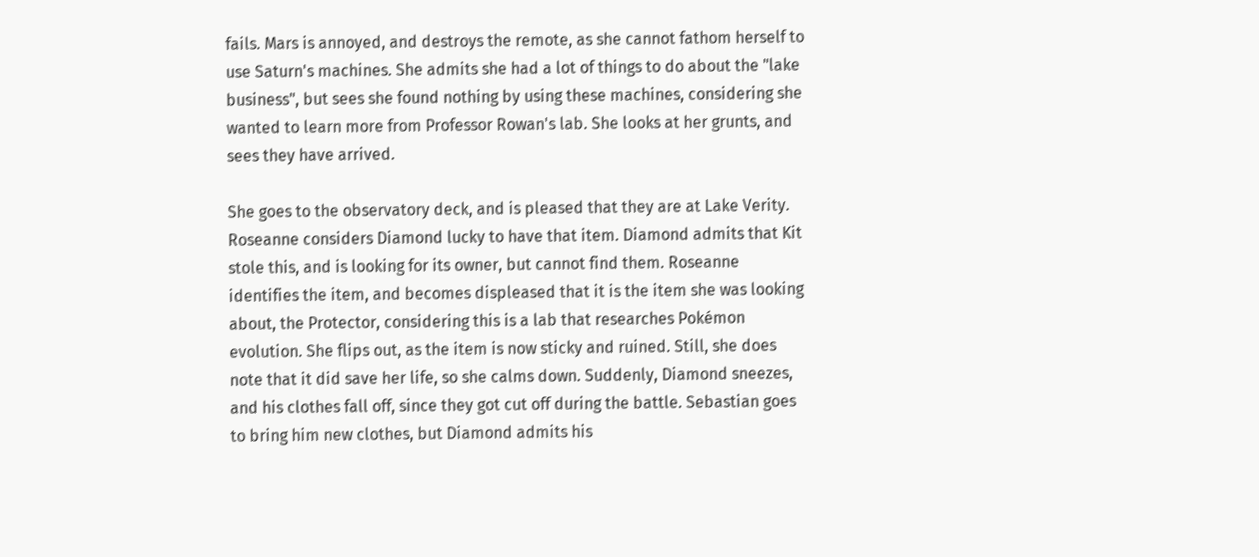fails. Mars is annoyed, and destroys the remote, as she cannot fathom herself to use Saturn's machines. She admits she had a lot of things to do about the "lake business", but sees she found nothing by using these machines, considering she wanted to learn more from Professor Rowan's lab. She looks at her grunts, and sees they have arrived.

She goes to the observatory deck, and is pleased that they are at Lake Verity. Roseanne considers Diamond lucky to have that item. Diamond admits that Kit stole this, and is looking for its owner, but cannot find them. Roseanne identifies the item, and becomes displeased that it is the item she was looking about, the Protector, considering this is a lab that researches Pokémon evolution. She flips out, as the item is now sticky and ruined. Still, she does note that it did save her life, so she calms down. Suddenly, Diamond sneezes, and his clothes fall off, since they got cut off during the battle. Sebastian goes to bring him new clothes, but Diamond admits his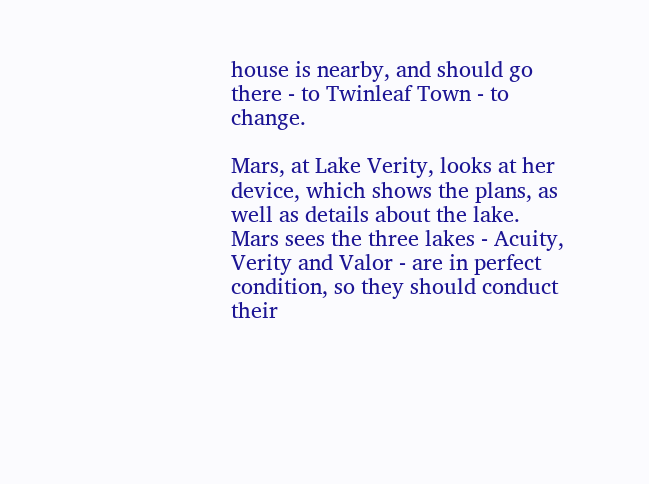house is nearby, and should go there - to Twinleaf Town - to change.

Mars, at Lake Verity, looks at her device, which shows the plans, as well as details about the lake. Mars sees the three lakes - Acuity, Verity and Valor - are in perfect condition, so they should conduct their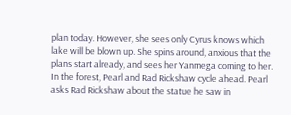plan today. However, she sees only Cyrus knows which lake will be blown up. She spins around, anxious that the plans start already, and sees her Yanmega coming to her. In the forest, Pearl and Rad Rickshaw cycle ahead. Pearl asks Rad Rickshaw about the statue he saw in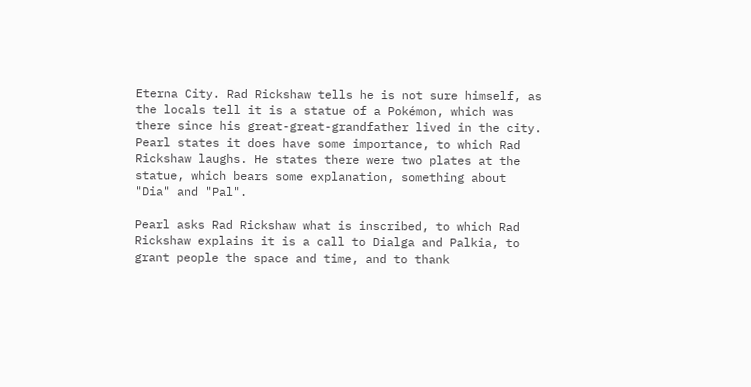Eterna City. Rad Rickshaw tells he is not sure himself, as the locals tell it is a statue of a Pokémon, which was there since his great-great-grandfather lived in the city. Pearl states it does have some importance, to which Rad Rickshaw laughs. He states there were two plates at the statue, which bears some explanation, something about "Dia" and "Pal".

Pearl asks Rad Rickshaw what is inscribed, to which Rad Rickshaw explains it is a call to Dialga and Palkia, to grant people the space and time, and to thank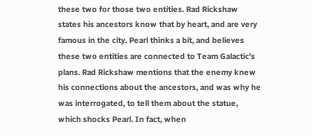these two for those two entities. Rad Rickshaw states his ancestors know that by heart, and are very famous in the city. Pearl thinks a bit, and believes these two entities are connected to Team Galactic's plans. Rad Rickshaw mentions that the enemy knew his connections about the ancestors, and was why he was interrogated, to tell them about the statue, which shocks Pearl. In fact, when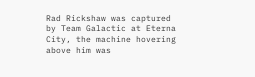Rad Rickshaw was captured by Team Galactic at Eterna City, the machine hovering above him was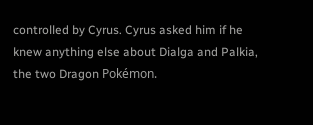controlled by Cyrus. Cyrus asked him if he knew anything else about Dialga and Palkia, the two Dragon Pokémon.